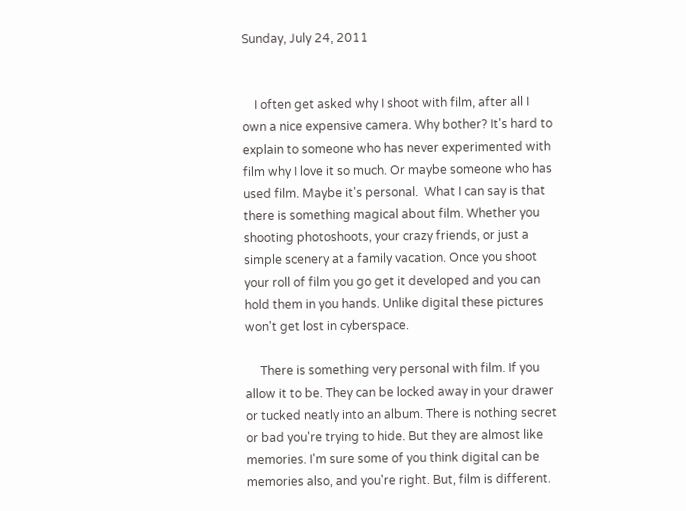Sunday, July 24, 2011


    I often get asked why I shoot with film, after all I own a nice expensive camera. Why bother? It's hard to explain to someone who has never experimented with film why I love it so much. Or maybe someone who has used film. Maybe it's personal.  What I can say is that there is something magical about film. Whether you shooting photoshoots, your crazy friends, or just a simple scenery at a family vacation. Once you shoot your roll of film you go get it developed and you can hold them in you hands. Unlike digital these pictures won't get lost in cyberspace.

     There is something very personal with film. If you allow it to be. They can be locked away in your drawer or tucked neatly into an album. There is nothing secret or bad you're trying to hide. But they are almost like memories. I'm sure some of you think digital can be memories also, and you're right. But, film is different.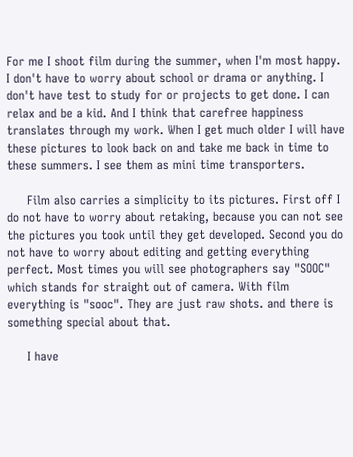For me I shoot film during the summer, when I'm most happy. I don't have to worry about school or drama or anything. I don't have test to study for or projects to get done. I can relax and be a kid. And I think that carefree happiness translates through my work. When I get much older I will have these pictures to look back on and take me back in time to these summers. I see them as mini time transporters.

     Film also carries a simplicity to its pictures. First off I do not have to worry about retaking, because you can not see the pictures you took until they get developed. Second you do not have to worry about editing and getting everything perfect. Most times you will see photographers say "SOOC" which stands for straight out of camera. With film everything is "sooc". They are just raw shots. and there is something special about that.

     I have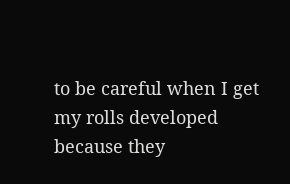to be careful when I get my rolls developed because they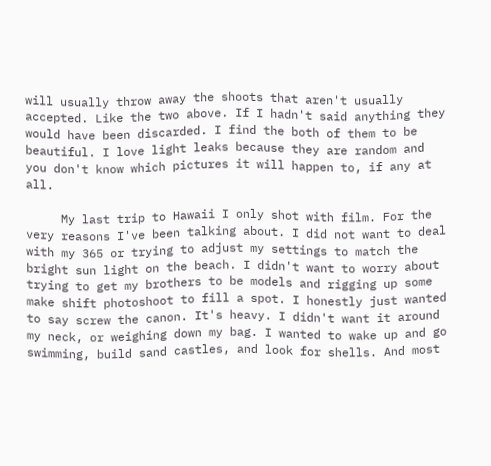will usually throw away the shoots that aren't usually accepted. Like the two above. If I hadn't said anything they would have been discarded. I find the both of them to be beautiful. I love light leaks because they are random and you don't know which pictures it will happen to, if any at all.

     My last trip to Hawaii I only shot with film. For the very reasons I've been talking about. I did not want to deal with my 365 or trying to adjust my settings to match the bright sun light on the beach. I didn't want to worry about trying to get my brothers to be models and rigging up some make shift photoshoot to fill a spot. I honestly just wanted to say screw the canon. It's heavy. I didn't want it around my neck, or weighing down my bag. I wanted to wake up and go swimming, build sand castles, and look for shells. And most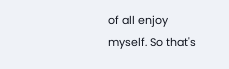of all enjoy myself. So that's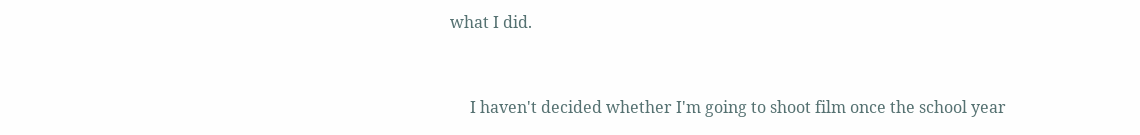what I did.


     I haven't decided whether I'm going to shoot film once the school year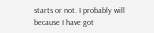starts or not. I probably will because I have got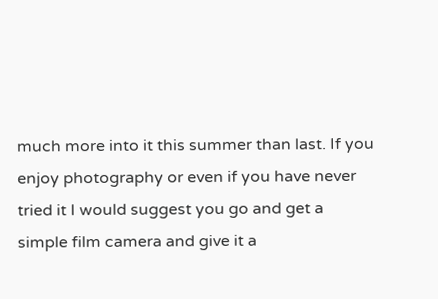much more into it this summer than last. If you enjoy photography or even if you have never tried it I would suggest you go and get a simple film camera and give it a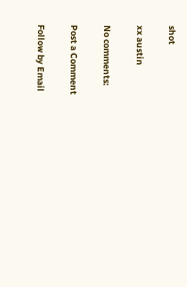shot

xx austin

No comments:

Post a Comment

Follow by Email